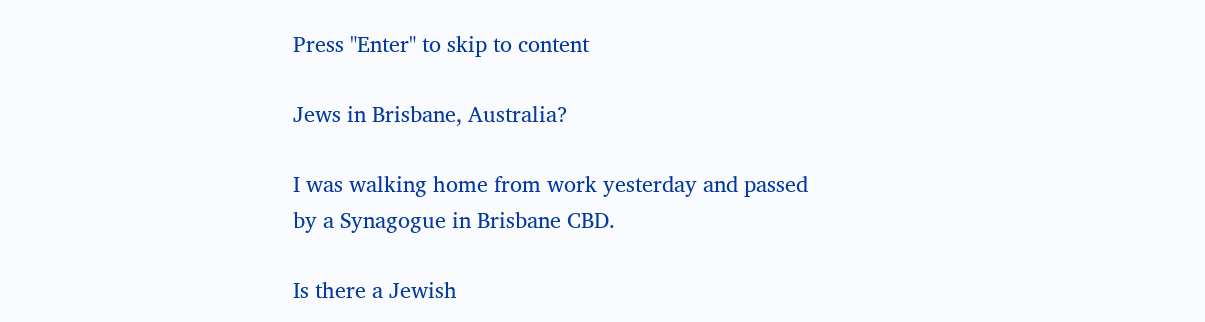Press "Enter" to skip to content

Jews in Brisbane, Australia?

I was walking home from work yesterday and passed by a Synagogue in Brisbane CBD.

Is there a Jewish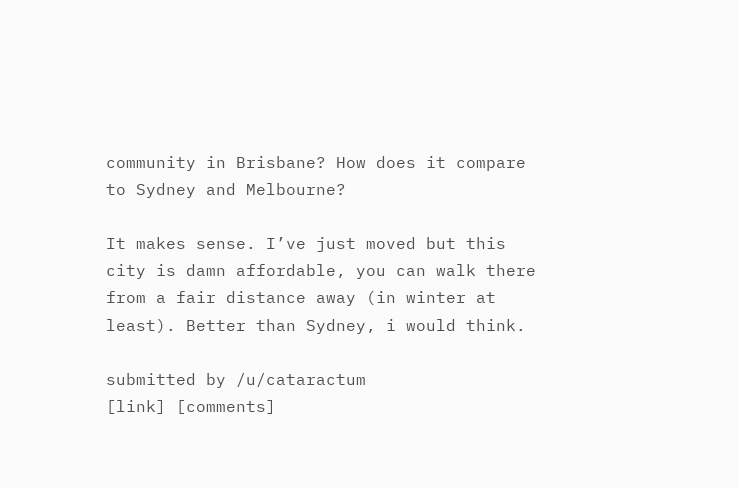community in Brisbane? How does it compare to Sydney and Melbourne?

It makes sense. I’ve just moved but this city is damn affordable, you can walk there from a fair distance away (in winter at least). Better than Sydney, i would think.

submitted by /u/cataractum
[link] [comments]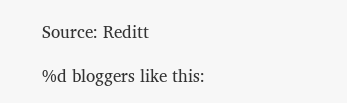Source: Reditt

%d bloggers like this: